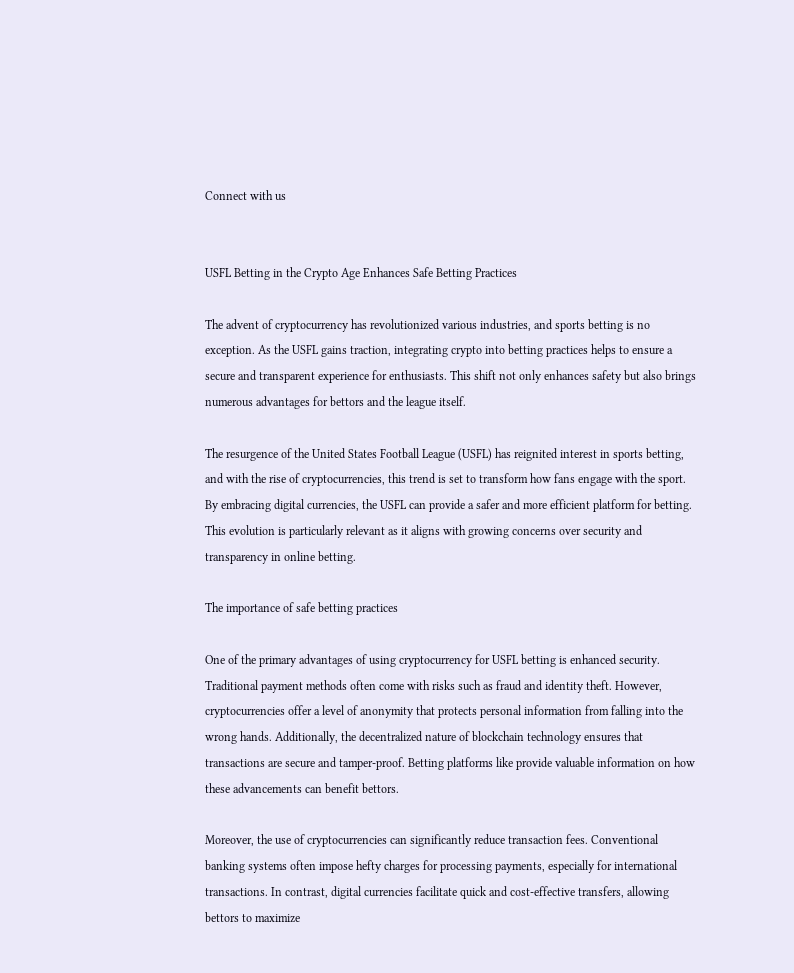Connect with us


USFL Betting in the Crypto Age Enhances Safe Betting Practices

The advent of cryptocurrency has revolutionized various industries, and sports betting is no exception. As the USFL gains traction, integrating crypto into betting practices helps to ensure a secure and transparent experience for enthusiasts. This shift not only enhances safety but also brings numerous advantages for bettors and the league itself.

The resurgence of the United States Football League (USFL) has reignited interest in sports betting, and with the rise of cryptocurrencies, this trend is set to transform how fans engage with the sport. By embracing digital currencies, the USFL can provide a safer and more efficient platform for betting. This evolution is particularly relevant as it aligns with growing concerns over security and transparency in online betting.

The importance of safe betting practices

One of the primary advantages of using cryptocurrency for USFL betting is enhanced security. Traditional payment methods often come with risks such as fraud and identity theft. However, cryptocurrencies offer a level of anonymity that protects personal information from falling into the wrong hands. Additionally, the decentralized nature of blockchain technology ensures that transactions are secure and tamper-proof. Betting platforms like provide valuable information on how these advancements can benefit bettors.

Moreover, the use of cryptocurrencies can significantly reduce transaction fees. Conventional banking systems often impose hefty charges for processing payments, especially for international transactions. In contrast, digital currencies facilitate quick and cost-effective transfers, allowing bettors to maximize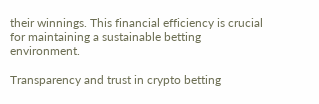their winnings. This financial efficiency is crucial for maintaining a sustainable betting environment.

Transparency and trust in crypto betting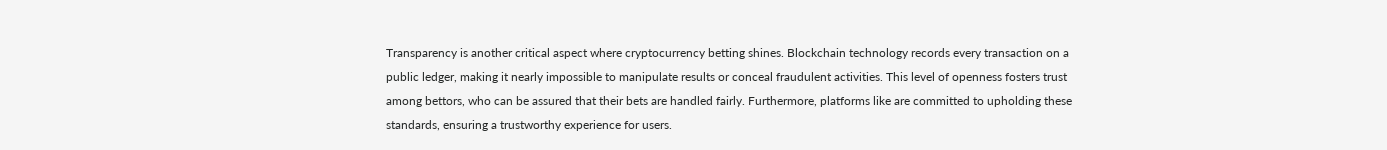Transparency is another critical aspect where cryptocurrency betting shines. Blockchain technology records every transaction on a public ledger, making it nearly impossible to manipulate results or conceal fraudulent activities. This level of openness fosters trust among bettors, who can be assured that their bets are handled fairly. Furthermore, platforms like are committed to upholding these standards, ensuring a trustworthy experience for users.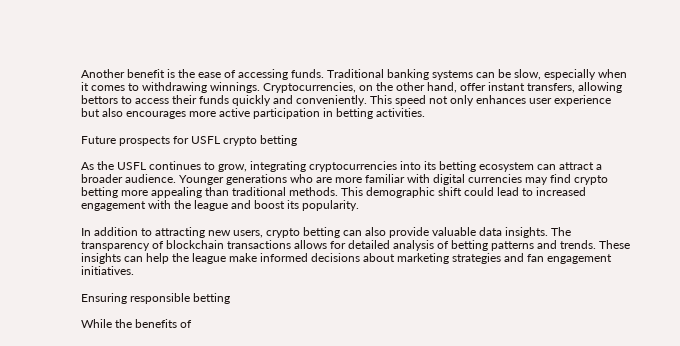Another benefit is the ease of accessing funds. Traditional banking systems can be slow, especially when it comes to withdrawing winnings. Cryptocurrencies, on the other hand, offer instant transfers, allowing bettors to access their funds quickly and conveniently. This speed not only enhances user experience but also encourages more active participation in betting activities.

Future prospects for USFL crypto betting

As the USFL continues to grow, integrating cryptocurrencies into its betting ecosystem can attract a broader audience. Younger generations who are more familiar with digital currencies may find crypto betting more appealing than traditional methods. This demographic shift could lead to increased engagement with the league and boost its popularity.

In addition to attracting new users, crypto betting can also provide valuable data insights. The transparency of blockchain transactions allows for detailed analysis of betting patterns and trends. These insights can help the league make informed decisions about marketing strategies and fan engagement initiatives.

Ensuring responsible betting

While the benefits of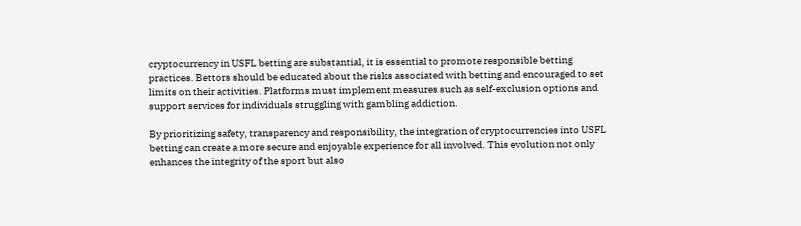cryptocurrency in USFL betting are substantial, it is essential to promote responsible betting practices. Bettors should be educated about the risks associated with betting and encouraged to set limits on their activities. Platforms must implement measures such as self-exclusion options and support services for individuals struggling with gambling addiction.

By prioritizing safety, transparency and responsibility, the integration of cryptocurrencies into USFL betting can create a more secure and enjoyable experience for all involved. This evolution not only enhances the integrity of the sport but also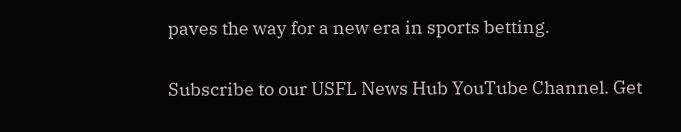paves the way for a new era in sports betting.

Subscribe to our USFL News Hub YouTube Channel. Get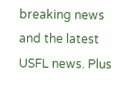breaking news and the latest USFL news. Plus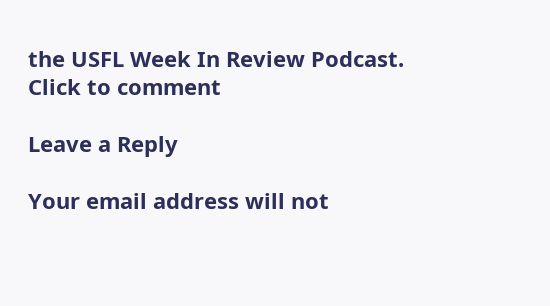the USFL Week In Review Podcast.
Click to comment

Leave a Reply

Your email address will not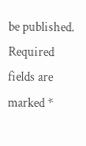be published. Required fields are marked *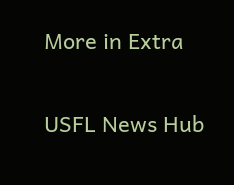More in Extra

USFL News Hub